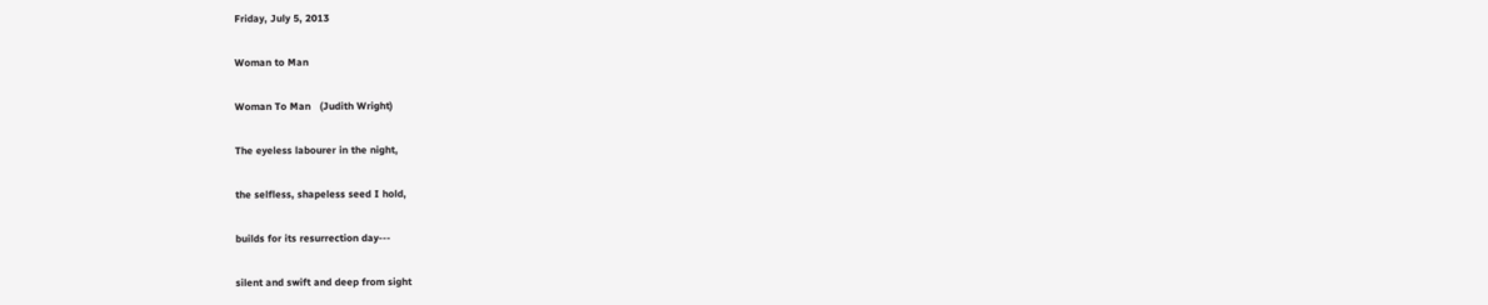Friday, July 5, 2013

Woman to Man

Woman To Man   (Judith Wright)

The eyeless labourer in the night,

the selfless, shapeless seed I hold,

builds for its resurrection day---

silent and swift and deep from sight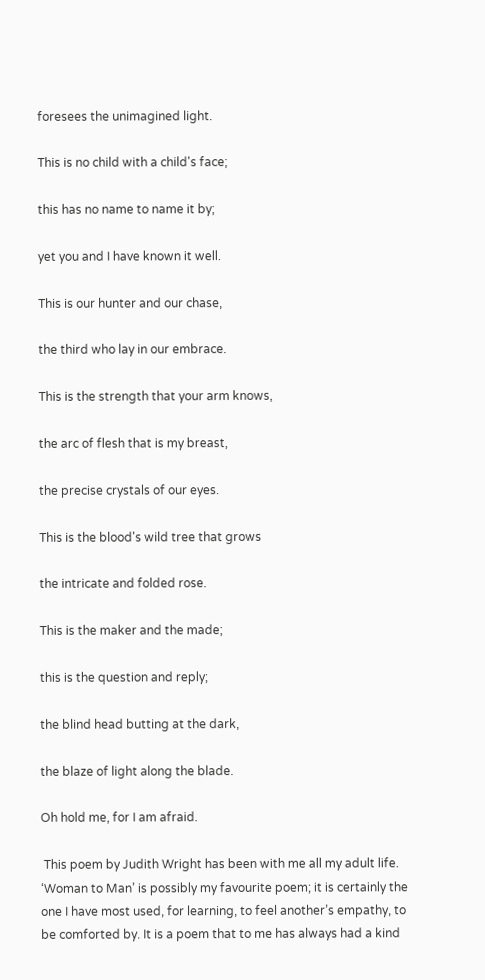foresees the unimagined light.

This is no child with a child's face;

this has no name to name it by;

yet you and I have known it well.

This is our hunter and our chase,

the third who lay in our embrace.

This is the strength that your arm knows,

the arc of flesh that is my breast,

the precise crystals of our eyes.

This is the blood's wild tree that grows

the intricate and folded rose.

This is the maker and the made;

this is the question and reply;

the blind head butting at the dark,

the blaze of light along the blade.

Oh hold me, for I am afraid.

 This poem by Judith Wright has been with me all my adult life. ‘Woman to Man’ is possibly my favourite poem; it is certainly the one I have most used, for learning, to feel another’s empathy, to be comforted by. It is a poem that to me has always had a kind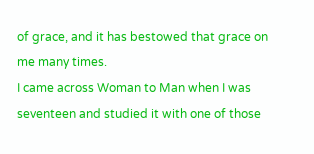of grace, and it has bestowed that grace on me many times.
I came across Woman to Man when I was seventeen and studied it with one of those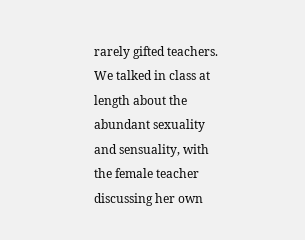rarely gifted teachers. We talked in class at length about the abundant sexuality and sensuality, with the female teacher discussing her own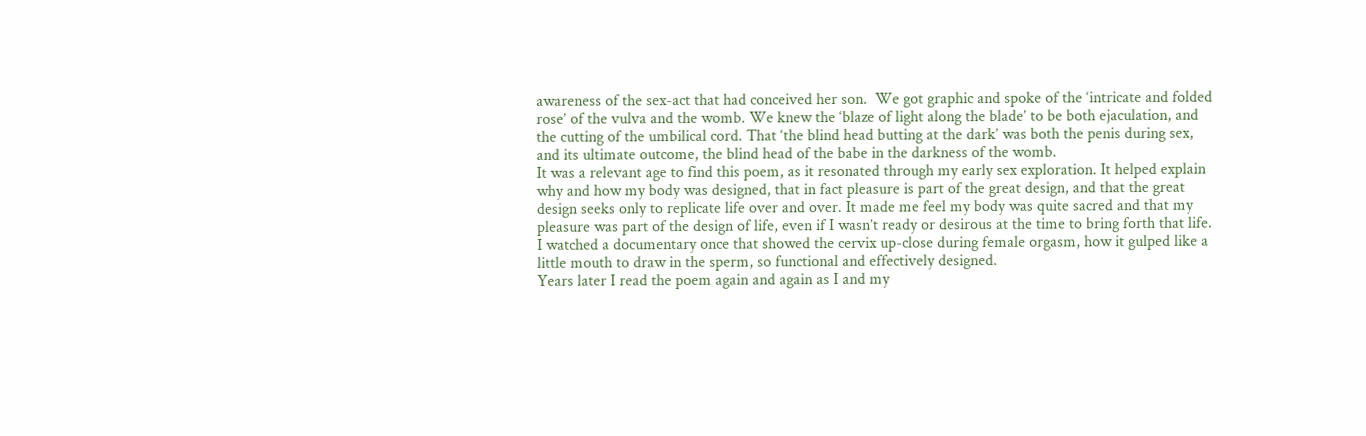awareness of the sex-act that had conceived her son.  We got graphic and spoke of the ‘intricate and folded rose’ of the vulva and the womb. We knew the ‘blaze of light along the blade’ to be both ejaculation, and the cutting of the umbilical cord. That ‘the blind head butting at the dark’ was both the penis during sex, and its ultimate outcome, the blind head of the babe in the darkness of the womb.
It was a relevant age to find this poem, as it resonated through my early sex exploration. It helped explain why and how my body was designed, that in fact pleasure is part of the great design, and that the great design seeks only to replicate life over and over. It made me feel my body was quite sacred and that my pleasure was part of the design of life, even if I wasn’t ready or desirous at the time to bring forth that life.  I watched a documentary once that showed the cervix up-close during female orgasm, how it gulped like a little mouth to draw in the sperm, so functional and effectively designed.
Years later I read the poem again and again as I and my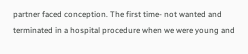partner faced conception. The first time- not wanted and terminated in a hospital procedure when we were young and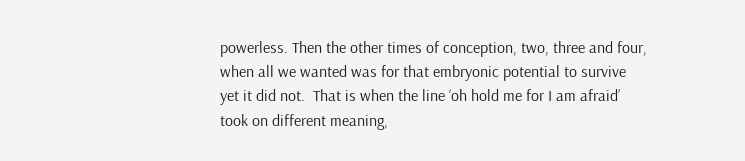powerless. Then the other times of conception, two, three and four, when all we wanted was for that embryonic potential to survive yet it did not.  That is when the line ‘oh hold me for I am afraid’ took on different meaning,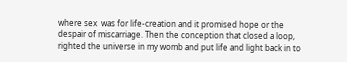where sex  was for life-creation and it promised hope or the despair of miscarriage. Then the conception that closed a loop, righted the universe in my womb and put life and light back in to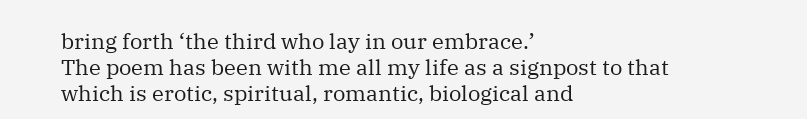bring forth ‘the third who lay in our embrace.’
The poem has been with me all my life as a signpost to that which is erotic, spiritual, romantic, biological and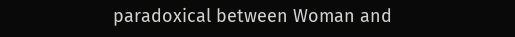paradoxical between Woman and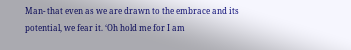Man- that even as we are drawn to the embrace and its potential, we fear it. ‘Oh hold me for I am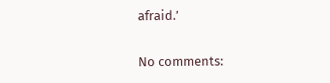afraid.’

No comments: